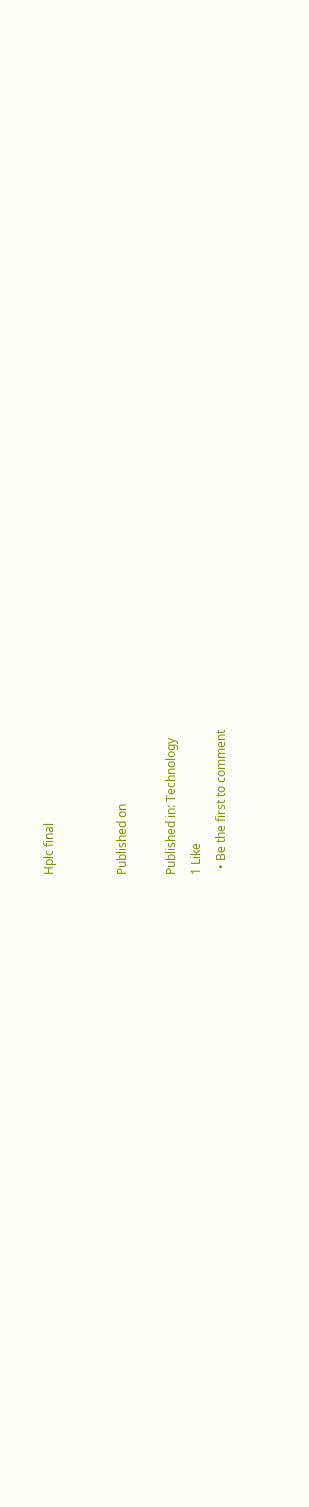Hplc final


Published on

Published in: Technology
1 Like
  • Be the first to comment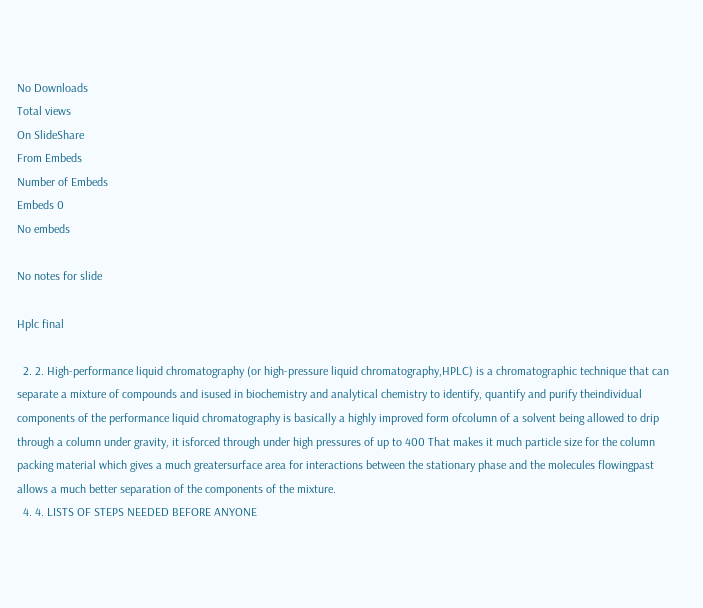No Downloads
Total views
On SlideShare
From Embeds
Number of Embeds
Embeds 0
No embeds

No notes for slide

Hplc final

  2. 2. High-performance liquid chromatography (or high-pressure liquid chromatography,HPLC) is a chromatographic technique that can separate a mixture of compounds and isused in biochemistry and analytical chemistry to identify, quantify and purify theindividual components of the performance liquid chromatography is basically a highly improved form ofcolumn of a solvent being allowed to drip through a column under gravity, it isforced through under high pressures of up to 400 That makes it much particle size for the column packing material which gives a much greatersurface area for interactions between the stationary phase and the molecules flowingpast allows a much better separation of the components of the mixture.
  4. 4. LISTS OF STEPS NEEDED BEFORE ANYONE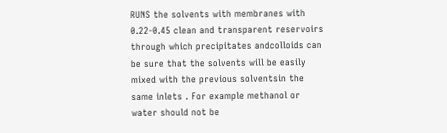RUNS the solvents with membranes with 0.22-0.45 clean and transparent reservoirs through which precipitates andcolloids can be sure that the solvents will be easily mixed with the previous solventsin the same inlets . For example methanol or water should not be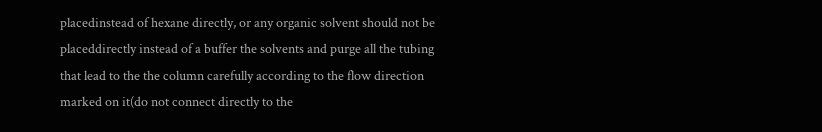placedinstead of hexane directly, or any organic solvent should not be placeddirectly instead of a buffer the solvents and purge all the tubing that lead to the the column carefully according to the flow direction marked on it(do not connect directly to the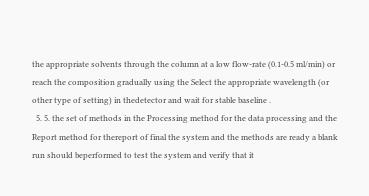the appropriate solvents through the column at a low flow-rate (0.1-0.5 ml/min) or reach the composition gradually using the Select the appropriate wavelength (or other type of setting) in thedetector and wait for stable baseline .
  5. 5. the set of methods in the Processing method for the data processing and the Report method for thereport of final the system and the methods are ready a blank run should beperformed to test the system and verify that it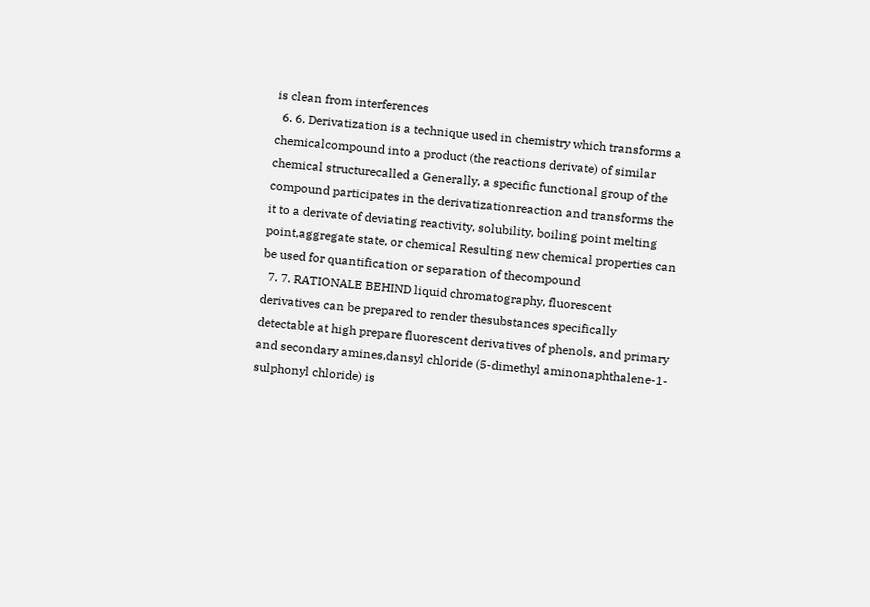is clean from interferences
  6. 6. Derivatization is a technique used in chemistry which transforms a chemicalcompound into a product (the reactions derivate) of similar chemical structurecalled a Generally, a specific functional group of the compound participates in the derivatizationreaction and transforms the it to a derivate of deviating reactivity, solubility, boiling point melting point,aggregate state, or chemical Resulting new chemical properties can be used for quantification or separation of thecompound
  7. 7. RATIONALE BEHIND liquid chromatography, fluorescent derivatives can be prepared to render thesubstances specifically detectable at high prepare fluorescent derivatives of phenols, and primary and secondary amines,dansyl chloride (5-dimethyl aminonaphthalene-1-sulphonyl chloride) is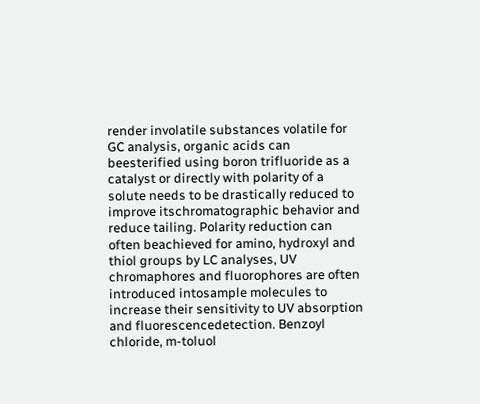render involatile substances volatile for GC analysis, organic acids can beesterified using boron trifluoride as a catalyst or directly with polarity of a solute needs to be drastically reduced to improve itschromatographic behavior and reduce tailing. Polarity reduction can often beachieved for amino, hydroxyl and thiol groups by LC analyses, UV chromaphores and fluorophores are often introduced intosample molecules to increase their sensitivity to UV absorption and fluorescencedetection. Benzoyl chloride, m-toluol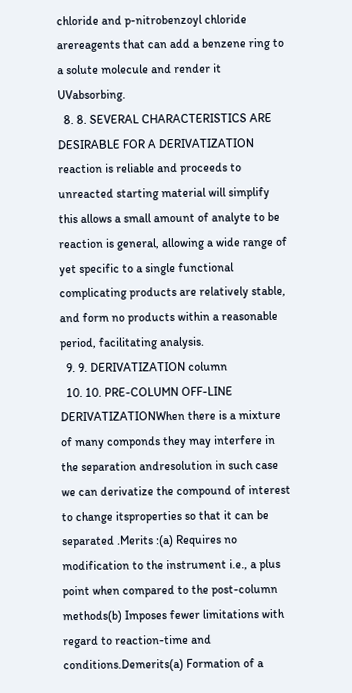chloride and p-nitrobenzoyl chloride arereagents that can add a benzene ring to a solute molecule and render it UVabsorbing.
  8. 8. SEVERAL CHARACTERISTICS ARE DESIRABLE FOR A DERIVATIZATION reaction is reliable and proceeds to unreacted starting material will simplify this allows a small amount of analyte to be reaction is general, allowing a wide range of yet specific to a single functional complicating products are relatively stable, and form no products within a reasonable period, facilitating analysis.
  9. 9. DERIVATIZATION column
  10. 10. PRE-COLUMN OFF-LINE DERIVATIZATIONWhen there is a mixture of many componds they may interfere in the separation andresolution in such case we can derivatize the compound of interest to change itsproperties so that it can be separated .Merits :(a) Requires no modification to the instrument i.e., a plus point when compared to the post-column methods(b) Imposes fewer limitations with regard to reaction-time and conditions.Demerits(a) Formation of a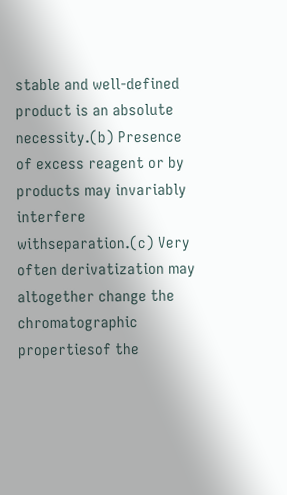stable and well-defined product is an absolute necessity.(b) Presence of excess reagent or by products may invariably interfere withseparation.(c) Very often derivatization may altogether change the chromatographic propertiesof the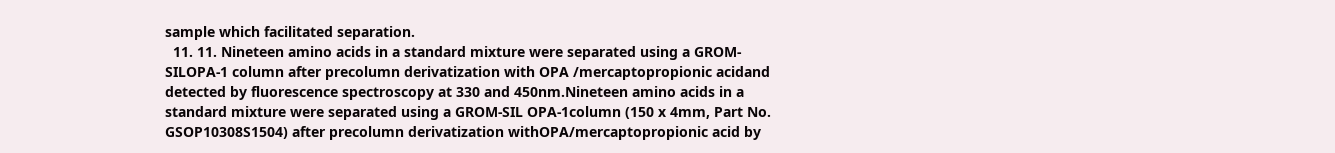sample which facilitated separation.
  11. 11. Nineteen amino acids in a standard mixture were separated using a GROM-SILOPA-1 column after precolumn derivatization with OPA /mercaptopropionic acidand detected by fluorescence spectroscopy at 330 and 450nm.Nineteen amino acids in a standard mixture were separated using a GROM-SIL OPA-1column (150 x 4mm, Part No. GSOP10308S1504) after precolumn derivatization withOPA/mercaptopropionic acid by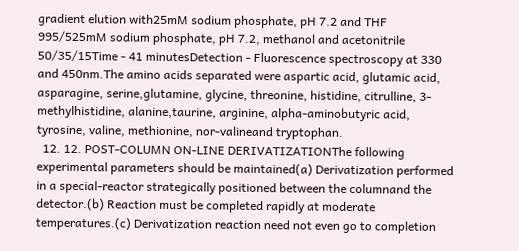gradient elution with25mM sodium phosphate, pH 7.2 and THF 995/525mM sodium phosphate, pH 7.2, methanol and acetonitrile 50/35/15Time - 41 minutesDetection - Fluorescence spectroscopy at 330 and 450nm.The amino acids separated were aspartic acid, glutamic acid, asparagine, serine,glutamine, glycine, threonine, histidine, citrulline, 3-methylhistidine, alanine,taurine, arginine, alpha-aminobutyric acid, tyrosine, valine, methionine, nor-valineand tryptophan.
  12. 12. POST-COLUMN ON-LINE DERIVATIZATIONThe following experimental parameters should be maintained(a) Derivatization performed in a special-reactor strategically positioned between the columnand the detector.(b) Reaction must be completed rapidly at moderate temperatures.(c) Derivatization reaction need not even go to completion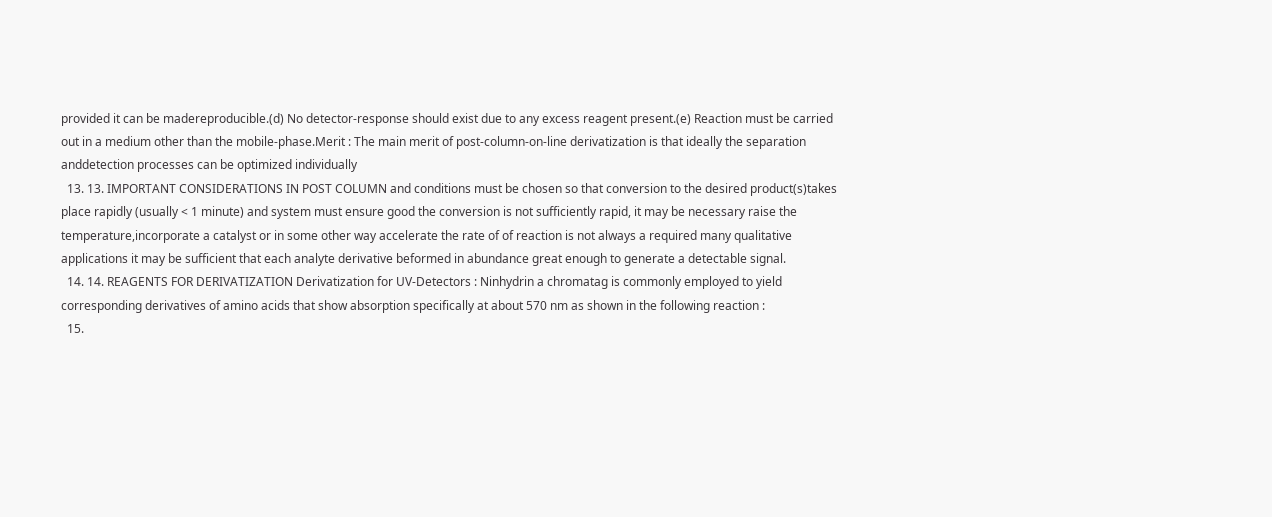provided it can be madereproducible.(d) No detector-response should exist due to any excess reagent present.(e) Reaction must be carried out in a medium other than the mobile-phase.Merit : The main merit of post-column-on-line derivatization is that ideally the separation anddetection processes can be optimized individually
  13. 13. IMPORTANT CONSIDERATIONS IN POST COLUMN and conditions must be chosen so that conversion to the desired product(s)takes place rapidly (usually < 1 minute) and system must ensure good the conversion is not sufficiently rapid, it may be necessary raise the temperature,incorporate a catalyst or in some other way accelerate the rate of of reaction is not always a required many qualitative applications it may be sufficient that each analyte derivative beformed in abundance great enough to generate a detectable signal.
  14. 14. REAGENTS FOR DERIVATIZATION Derivatization for UV-Detectors : Ninhydrin a chromatag is commonly employed to yield corresponding derivatives of amino acids that show absorption specifically at about 570 nm as shown in the following reaction :
  15.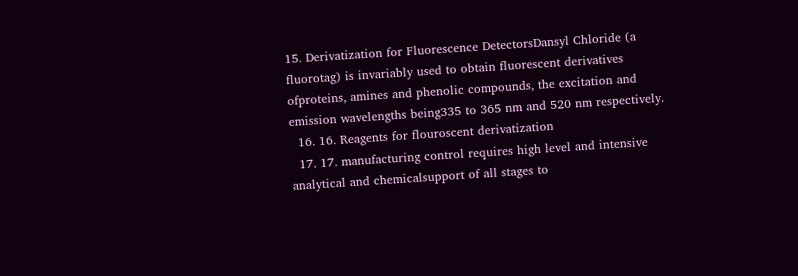15. Derivatization for Fluorescence DetectorsDansyl Chloride (a fluorotag) is invariably used to obtain fluorescent derivatives ofproteins, amines and phenolic compounds, the excitation and emission wavelengths being335 to 365 nm and 520 nm respectively.
  16. 16. Reagents for flouroscent derivatization
  17. 17. manufacturing control requires high level and intensive analytical and chemicalsupport of all stages to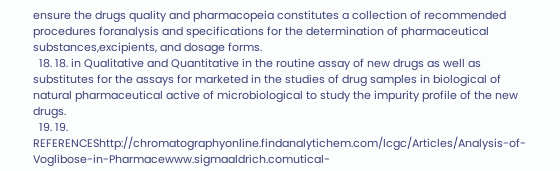ensure the drugs quality and pharmacopeia constitutes a collection of recommended procedures foranalysis and specifications for the determination of pharmaceutical substances,excipients, and dosage forms.
  18. 18. in Qualitative and Quantitative in the routine assay of new drugs as well as substitutes for the assays for marketed in the studies of drug samples in biological of natural pharmaceutical active of microbiological to study the impurity profile of the new drugs.
  19. 19. REFERENCEShttp://chromatographyonline.findanalytichem.com/lcgc/Articles/Analysis-of-Voglibose-in-Pharmacewww.sigmaaldrich.comutical-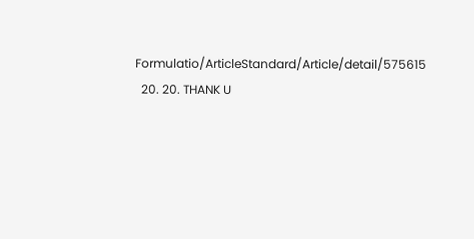Formulatio/ArticleStandard/Article/detail/575615
  20. 20. THANK U